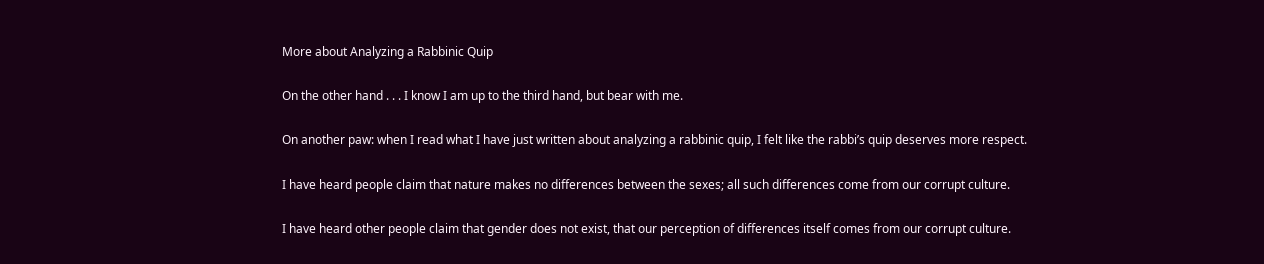More about Analyzing a Rabbinic Quip

On the other hand . . . I know I am up to the third hand, but bear with me.

On another paw: when I read what I have just written about analyzing a rabbinic quip, I felt like the rabbi’s quip deserves more respect.

I have heard people claim that nature makes no differences between the sexes; all such differences come from our corrupt culture.

I have heard other people claim that gender does not exist, that our perception of differences itself comes from our corrupt culture.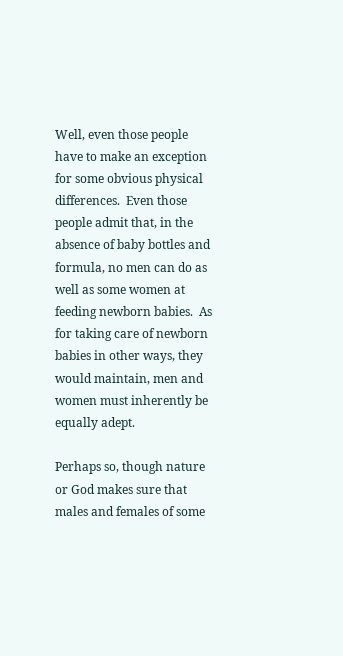Well, even those people have to make an exception for some obvious physical differences.  Even those people admit that, in the absence of baby bottles and formula, no men can do as well as some women at feeding newborn babies.  As for taking care of newborn babies in other ways, they would maintain, men and women must inherently be equally adept.

Perhaps so, though nature or God makes sure that males and females of some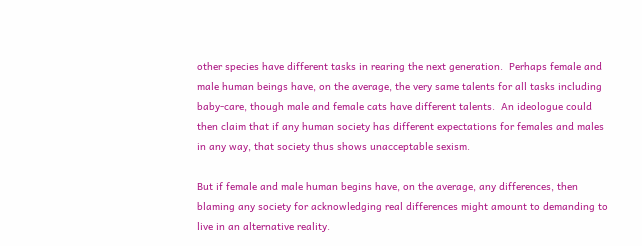other species have different tasks in rearing the next generation.  Perhaps female and male human beings have, on the average, the very same talents for all tasks including baby-care, though male and female cats have different talents.  An ideologue could then claim that if any human society has different expectations for females and males in any way, that society thus shows unacceptable sexism.

But if female and male human begins have, on the average, any differences, then blaming any society for acknowledging real differences might amount to demanding to live in an alternative reality.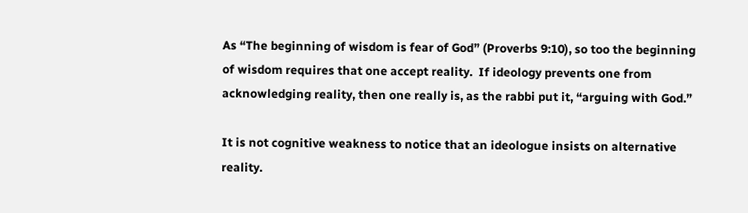As “The beginning of wisdom is fear of God” (Proverbs 9:10), so too the beginning of wisdom requires that one accept reality.  If ideology prevents one from acknowledging reality, then one really is, as the rabbi put it, “arguing with God.”

It is not cognitive weakness to notice that an ideologue insists on alternative reality.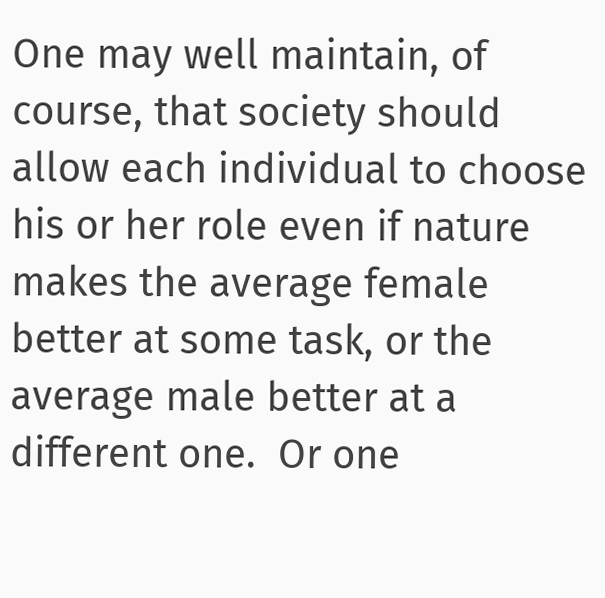One may well maintain, of course, that society should allow each individual to choose his or her role even if nature makes the average female better at some task, or the average male better at a different one.  Or one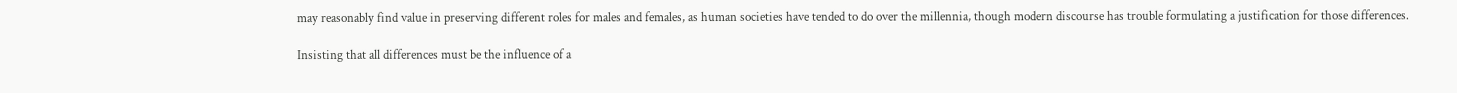may reasonably find value in preserving different roles for males and females, as human societies have tended to do over the millennia, though modern discourse has trouble formulating a justification for those differences.

Insisting that all differences must be the influence of a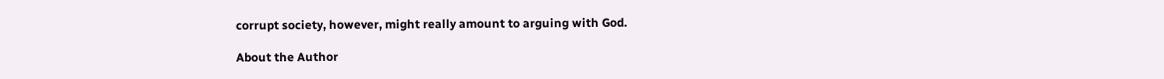corrupt society, however, might really amount to arguing with God.

About the Author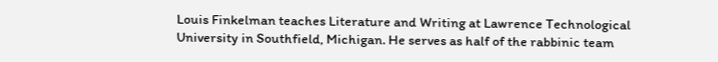Louis Finkelman teaches Literature and Writing at Lawrence Technological University in Southfield, Michigan. He serves as half of the rabbinic team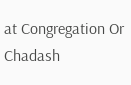at Congregation Or Chadash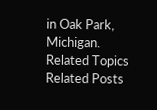in Oak Park, Michigan.
Related Topics
Related Posts